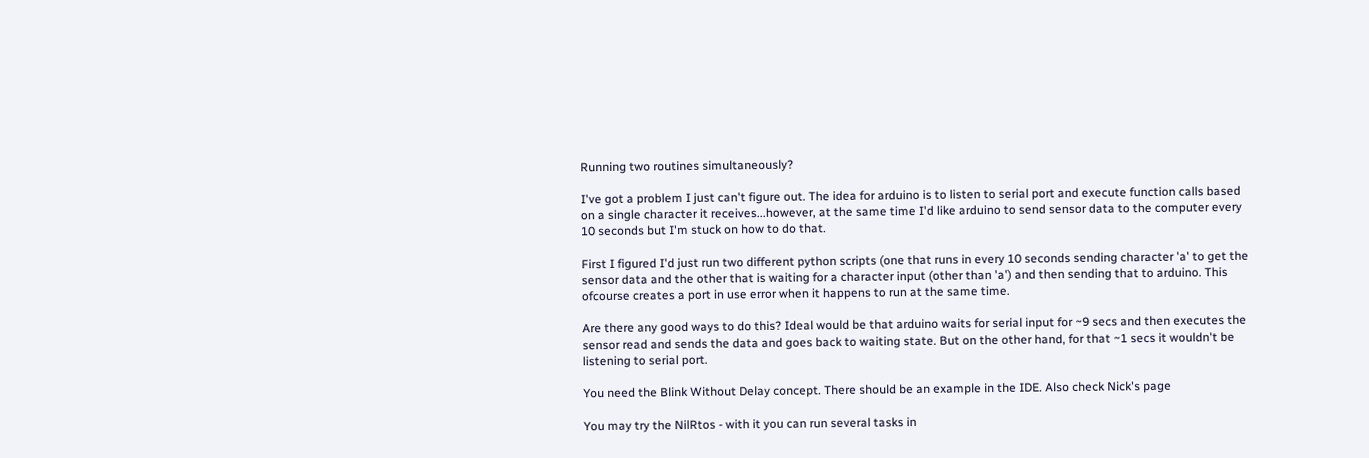Running two routines simultaneously?

I've got a problem I just can't figure out. The idea for arduino is to listen to serial port and execute function calls based on a single character it receives...however, at the same time I'd like arduino to send sensor data to the computer every 10 seconds but I'm stuck on how to do that.

First I figured I'd just run two different python scripts (one that runs in every 10 seconds sending character 'a' to get the sensor data and the other that is waiting for a character input (other than 'a') and then sending that to arduino. This ofcourse creates a port in use error when it happens to run at the same time.

Are there any good ways to do this? Ideal would be that arduino waits for serial input for ~9 secs and then executes the sensor read and sends the data and goes back to waiting state. But on the other hand, for that ~1 secs it wouldn't be listening to serial port.

You need the Blink Without Delay concept. There should be an example in the IDE. Also check Nick's page

You may try the NilRtos - with it you can run several tasks in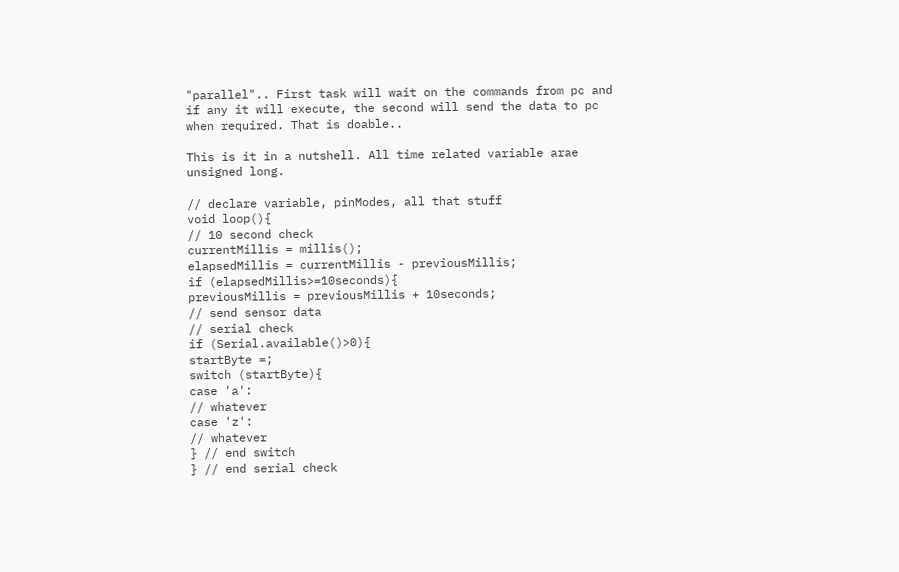"parallel".. First task will wait on the commands from pc and if any it will execute, the second will send the data to pc when required. That is doable..

This is it in a nutshell. All time related variable arae unsigned long.

// declare variable, pinModes, all that stuff
void loop(){
// 10 second check
currentMillis = millis();
elapsedMillis = currentMillis - previousMillis;
if (elapsedMillis>=10seconds){
previousMillis = previousMillis + 10seconds;
// send sensor data
// serial check
if (Serial.available()>0){
startByte =;
switch (startByte){
case 'a':
// whatever
case 'z':
// whatever
} // end switch
} // end serial check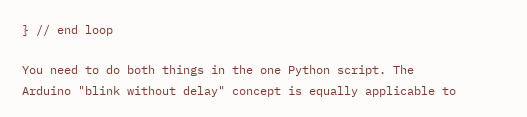} // end loop

You need to do both things in the one Python script. The Arduino "blink without delay" concept is equally applicable to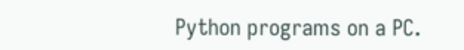Python programs on a PC.